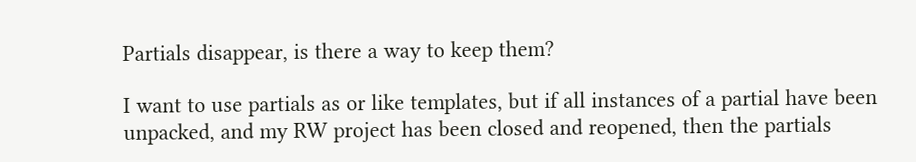Partials disappear, is there a way to keep them?

I want to use partials as or like templates, but if all instances of a partial have been unpacked, and my RW project has been closed and reopened, then the partials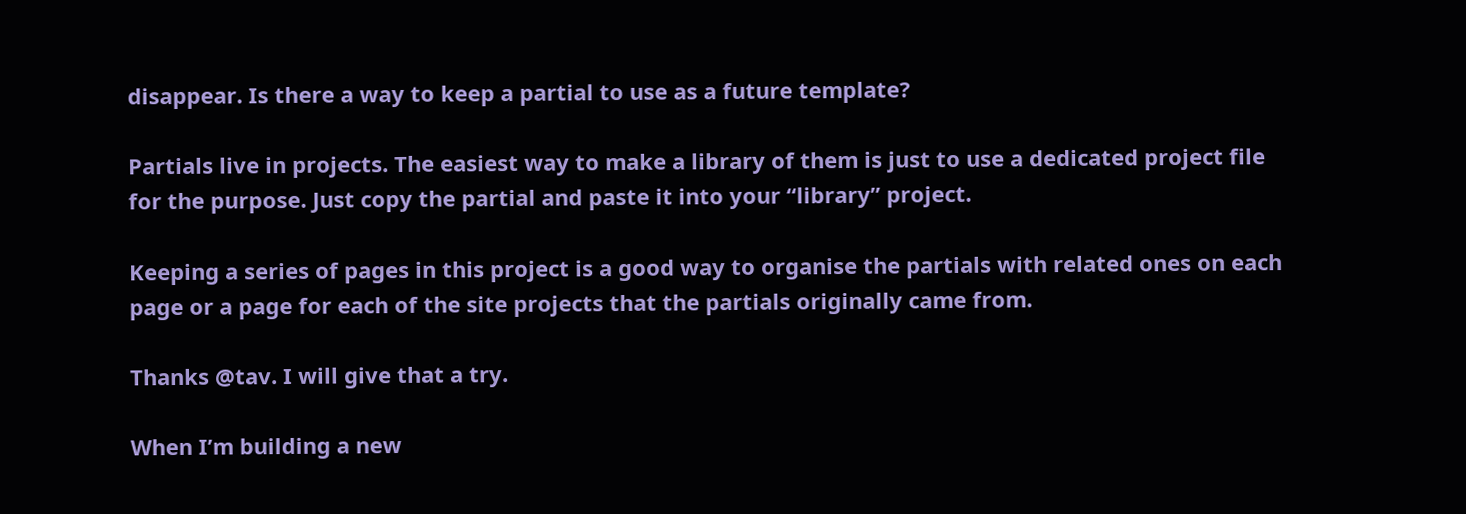disappear. Is there a way to keep a partial to use as a future template?

Partials live in projects. The easiest way to make a library of them is just to use a dedicated project file for the purpose. Just copy the partial and paste it into your “library” project.

Keeping a series of pages in this project is a good way to organise the partials with related ones on each page or a page for each of the site projects that the partials originally came from.

Thanks @tav. I will give that a try.

When I’m building a new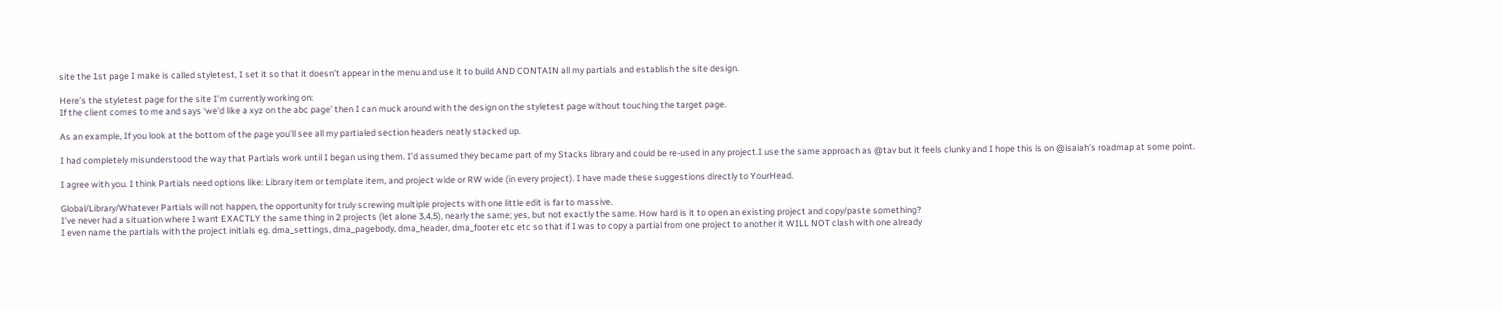site the 1st page I make is called styletest, I set it so that it doesn’t appear in the menu and use it to build AND CONTAIN all my partials and establish the site design.

Here’s the styletest page for the site I’m currently working on:
If the client comes to me and says ‘we’d like a xyz on the abc page’ then I can muck around with the design on the styletest page without touching the target page.

As an example, If you look at the bottom of the page you’ll see all my partialed section headers neatly stacked up.

I had completely misunderstood the way that Partials work until I began using them. I’d assumed they became part of my Stacks library and could be re-used in any project.I use the same approach as @tav but it feels clunky and I hope this is on @isaiah’s roadmap at some point.

I agree with you. I think Partials need options like: Library item or template item, and project wide or RW wide (in every project). I have made these suggestions directly to YourHead.

Global/Library/Whatever Partials will not happen, the opportunity for truly screwing multiple projects with one little edit is far to massive.
I’ve never had a situation where I want EXACTLY the same thing in 2 projects (let alone 3,4,5), nearly the same; yes, but not exactly the same. How hard is it to open an existing project and copy/paste something?
I even name the partials with the project initials eg. dma_settings, dma_pagebody, dma_header, dma_footer etc etc so that if I was to copy a partial from one project to another it WILL NOT clash with one already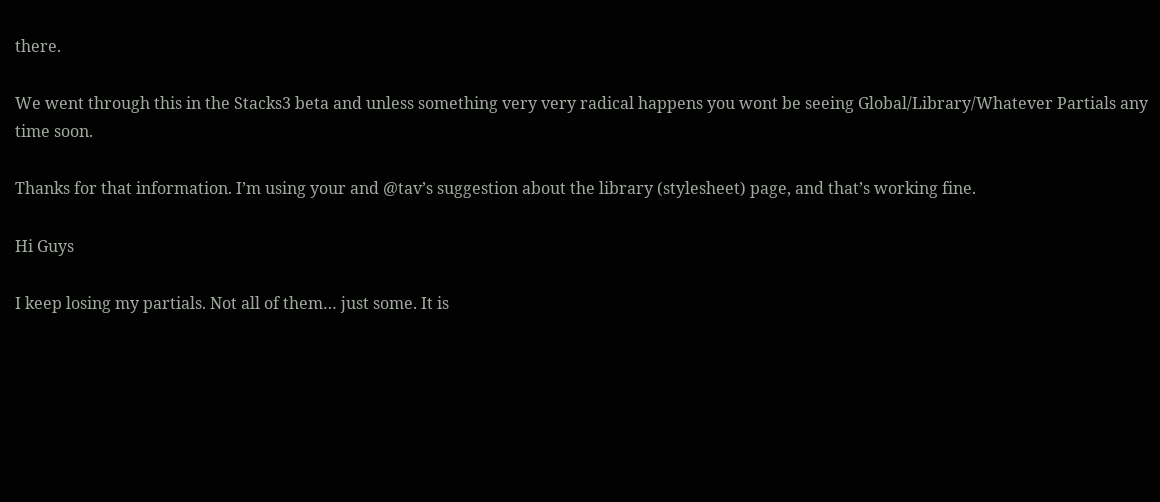there.

We went through this in the Stacks3 beta and unless something very very radical happens you wont be seeing Global/Library/Whatever Partials any time soon.

Thanks for that information. I’m using your and @tav’s suggestion about the library (stylesheet) page, and that’s working fine.

Hi Guys

I keep losing my partials. Not all of them… just some. It is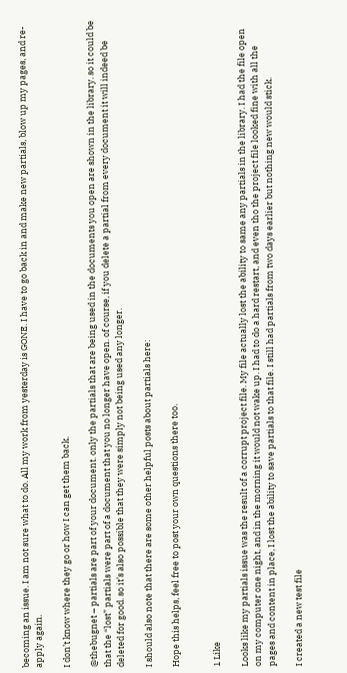becoming an issue. I am not sure what to do. All my work from yesterday is GONE. I have to go back in and make new partials, blow up my pages, and re-apply again.

I don’t know where they go or how I can get them back.

@thebugnet – partials are part of your document. only the partials that are being used in the documents you open are shown in the library. so it could be that the “lost” partials were part of a document that you no longer have open. of course, if you delete a partial from every document it will indeed be deleted for good. so it’s also possible that they were simply not being used any longer.

I should also note that there are some other helpful posts about partials here:

Hope this helps, feel free to post your own questions there too.


1 Like

Looks like my partials issue was the result of a corrupt project file. My file actually lost the ability to same any partials in the library. I had the file open on my computer one night, and in the morning it would not wake up. I had to do a hard restart, and even tho the project file looked fine with all the pages and content in place, I lost the ability to save partials to that file. I still had partials from two days earlier but nothing new would stick.

I created a new test file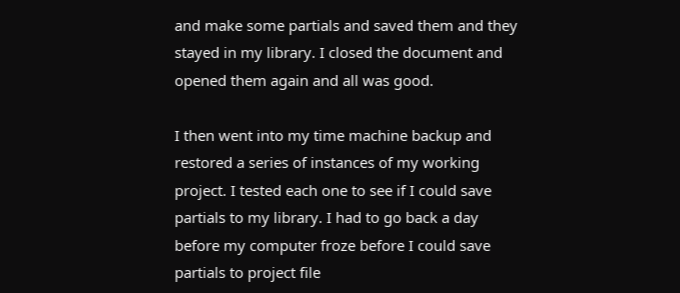and make some partials and saved them and they stayed in my library. I closed the document and opened them again and all was good.

I then went into my time machine backup and restored a series of instances of my working project. I tested each one to see if I could save partials to my library. I had to go back a day before my computer froze before I could save partials to project file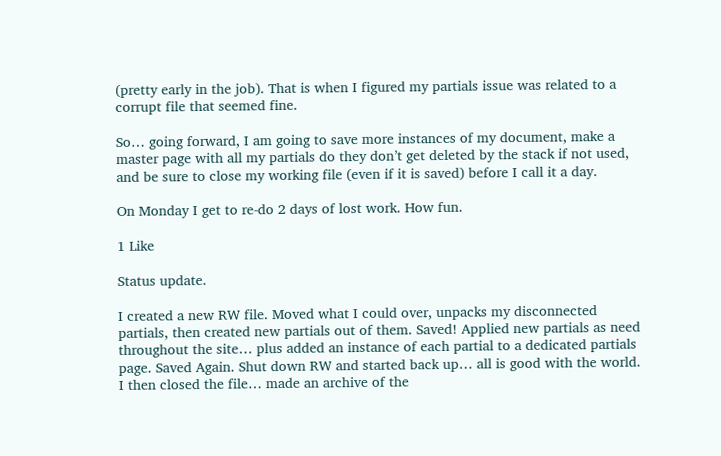(pretty early in the job). That is when I figured my partials issue was related to a corrupt file that seemed fine.

So… going forward, I am going to save more instances of my document, make a master page with all my partials do they don’t get deleted by the stack if not used, and be sure to close my working file (even if it is saved) before I call it a day.

On Monday I get to re-do 2 days of lost work. How fun.

1 Like

Status update.

I created a new RW file. Moved what I could over, unpacks my disconnected partials, then created new partials out of them. Saved! Applied new partials as need throughout the site… plus added an instance of each partial to a dedicated partials page. Saved Again. Shut down RW and started back up… all is good with the world. I then closed the file… made an archive of the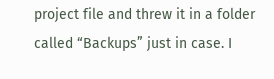project file and threw it in a folder called “Backups” just in case. I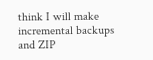think I will make incremental backups and ZIP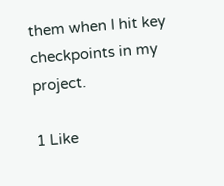them when I hit key checkpoints in my project.

1 Like